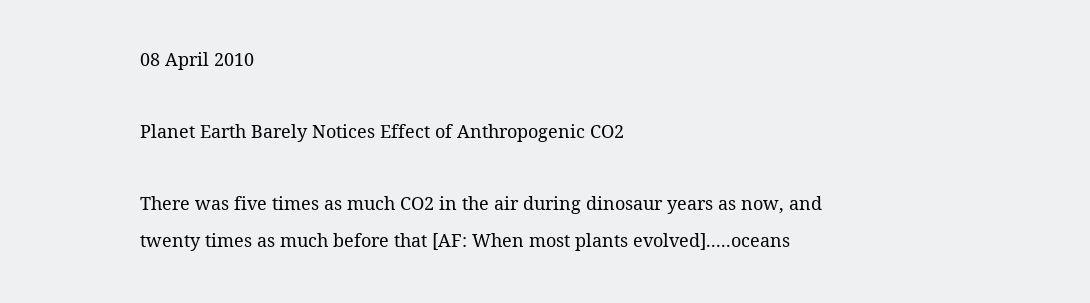08 April 2010

Planet Earth Barely Notices Effect of Anthropogenic CO2

There was five times as much CO2 in the air during dinosaur years as now, and twenty times as much before that [AF: When most plants evolved].....oceans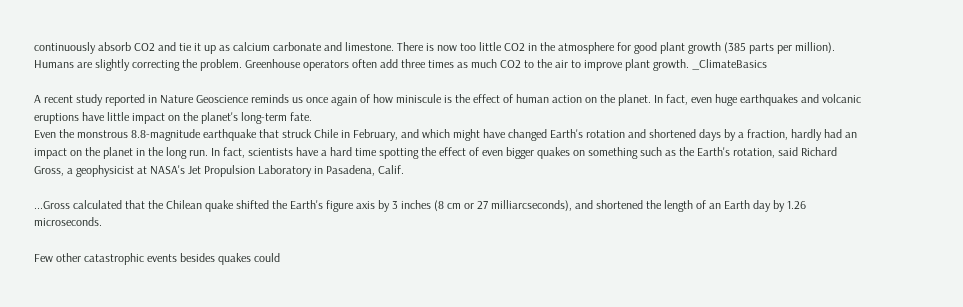continuously absorb CO2 and tie it up as calcium carbonate and limestone. There is now too little CO2 in the atmosphere for good plant growth (385 parts per million). Humans are slightly correcting the problem. Greenhouse operators often add three times as much CO2 to the air to improve plant growth. _ClimateBasics

A recent study reported in Nature Geoscience reminds us once again of how miniscule is the effect of human action on the planet. In fact, even huge earthquakes and volcanic eruptions have little impact on the planet's long-term fate.
Even the monstrous 8.8-magnitude earthquake that struck Chile in February, and which might have changed Earth's rotation and shortened days by a fraction, hardly had an impact on the planet in the long run. In fact, scientists have a hard time spotting the effect of even bigger quakes on something such as the Earth's rotation, said Richard Gross, a geophysicist at NASA's Jet Propulsion Laboratory in Pasadena, Calif.

...Gross calculated that the Chilean quake shifted the Earth's figure axis by 3 inches (8 cm or 27 milliarcseconds), and shortened the length of an Earth day by 1.26 microseconds.

Few other catastrophic events besides quakes could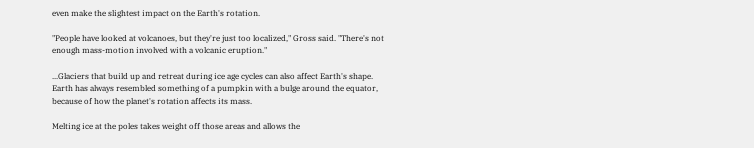even make the slightest impact on the Earth's rotation.

"People have looked at volcanoes, but they're just too localized," Gross said. "There's not enough mass-motion involved with a volcanic eruption."

...Glaciers that build up and retreat during ice age cycles can also affect Earth's shape. Earth has always resembled something of a pumpkin with a bulge around the equator, because of how the planet's rotation affects its mass.

Melting ice at the poles takes weight off those areas and allows the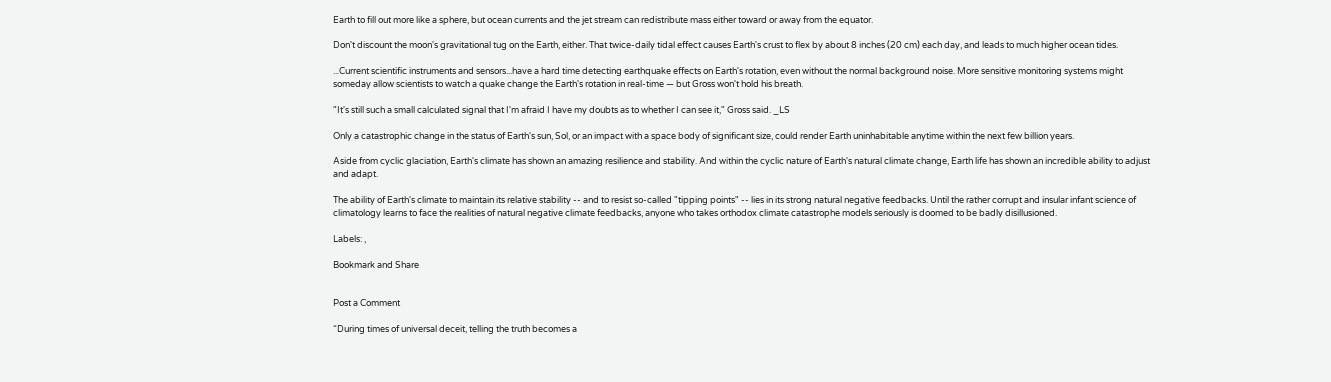Earth to fill out more like a sphere, but ocean currents and the jet stream can redistribute mass either toward or away from the equator.

Don't discount the moon's gravitational tug on the Earth, either. That twice-daily tidal effect causes Earth's crust to flex by about 8 inches (20 cm) each day, and leads to much higher ocean tides.

...Current scientific instruments and sensors...have a hard time detecting earthquake effects on Earth's rotation, even without the normal background noise. More sensitive monitoring systems might someday allow scientists to watch a quake change the Earth's rotation in real-time — but Gross won't hold his breath.

"It's still such a small calculated signal that I'm afraid I have my doubts as to whether I can see it," Gross said. _LS

Only a catastrophic change in the status of Earth's sun, Sol, or an impact with a space body of significant size, could render Earth uninhabitable anytime within the next few billion years.

Aside from cyclic glaciation, Earth's climate has shown an amazing resilience and stability. And within the cyclic nature of Earth's natural climate change, Earth life has shown an incredible ability to adjust and adapt.

The ability of Earth's climate to maintain its relative stability -- and to resist so-called "tipping points" -- lies in its strong natural negative feedbacks. Until the rather corrupt and insular infant science of climatology learns to face the realities of natural negative climate feedbacks, anyone who takes orthodox climate catastrophe models seriously is doomed to be badly disillusioned.

Labels: ,

Bookmark and Share


Post a Comment

“During times of universal deceit, telling the truth becomes a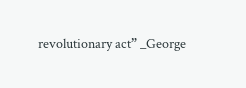revolutionary act” _George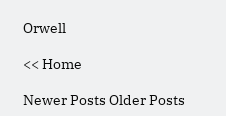Orwell

<< Home

Newer Posts Older Posts